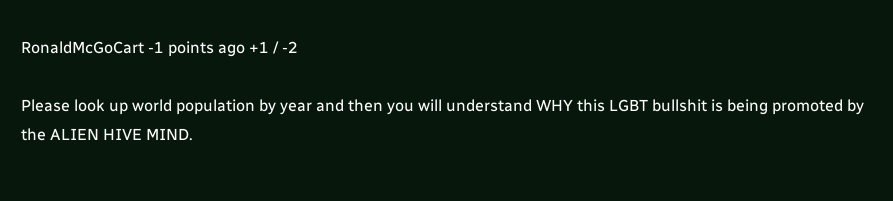RonaldMcGoCart -1 points ago +1 / -2

Please look up world population by year and then you will understand WHY this LGBT bullshit is being promoted by the ALIEN HIVE MIND.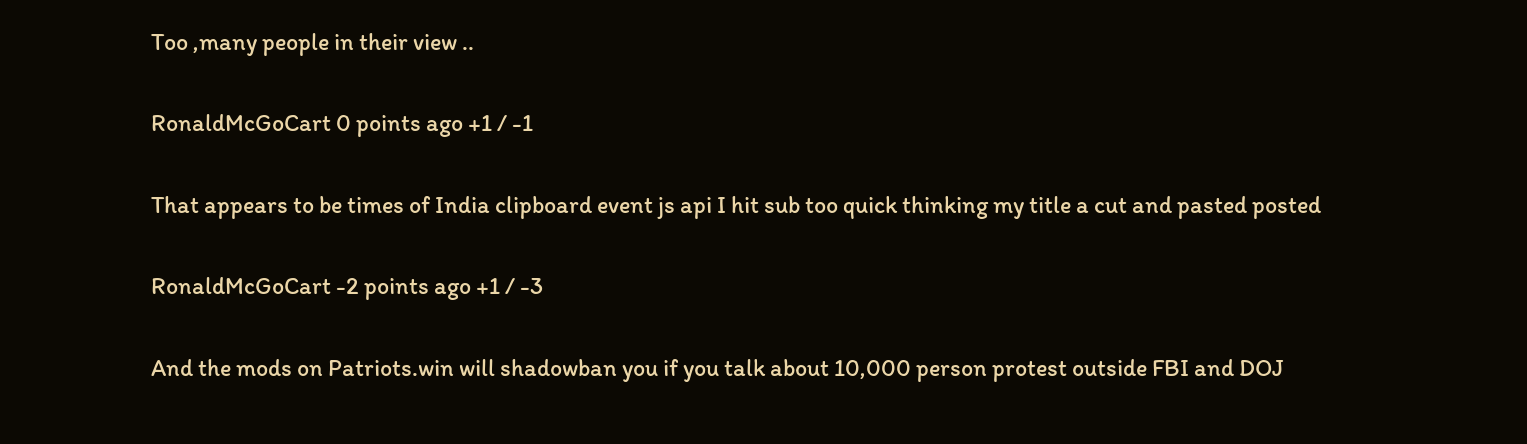Too ,many people in their view ..

RonaldMcGoCart 0 points ago +1 / -1

That appears to be times of India clipboard event js api I hit sub too quick thinking my title a cut and pasted posted

RonaldMcGoCart -2 points ago +1 / -3

And the mods on Patriots.win will shadowban you if you talk about 10,000 person protest outside FBI and DOJ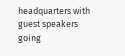headquarters with guest speakers going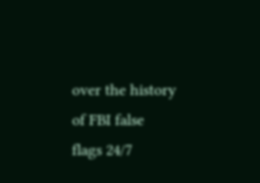over the history of FBI false flags 24/7